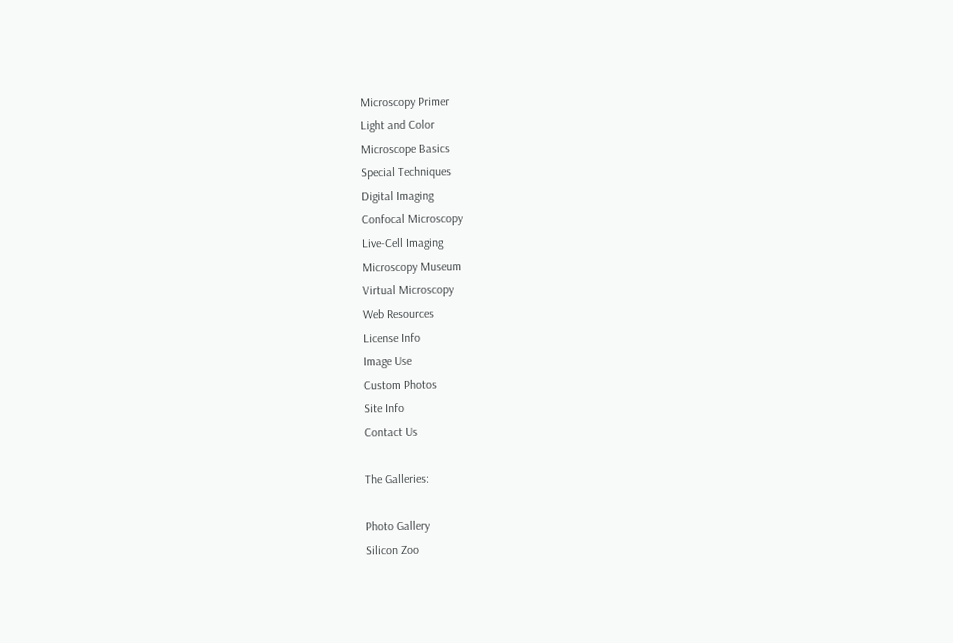Microscopy Primer
Light and Color
Microscope Basics
Special Techniques
Digital Imaging
Confocal Microscopy
Live-Cell Imaging
Microscopy Museum
Virtual Microscopy
Web Resources
License Info
Image Use
Custom Photos
Site Info
Contact Us

The Galleries:

Photo Gallery
Silicon Zoo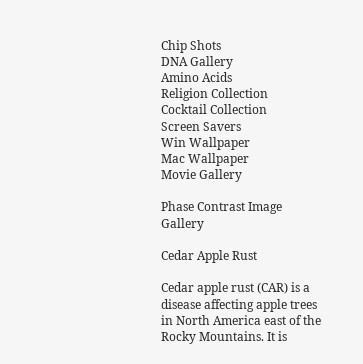Chip Shots
DNA Gallery
Amino Acids
Religion Collection
Cocktail Collection
Screen Savers
Win Wallpaper
Mac Wallpaper
Movie Gallery

Phase Contrast Image Gallery

Cedar Apple Rust

Cedar apple rust (CAR) is a disease affecting apple trees in North America east of the Rocky Mountains. It is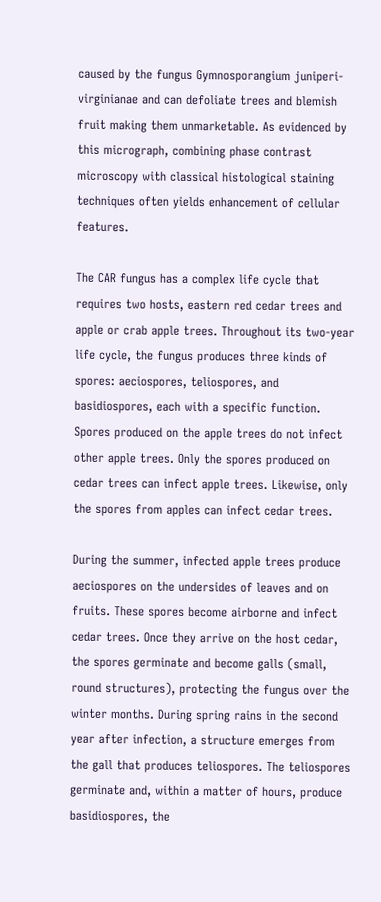caused by the fungus Gymnosporangium juniperi-virginianae and can defoliate trees and blemish fruit making them unmarketable. As evidenced by this micrograph, combining phase contrast microscopy with classical histological staining techniques often yields enhancement of cellular features.

The CAR fungus has a complex life cycle that requires two hosts, eastern red cedar trees and apple or crab apple trees. Throughout its two-year life cycle, the fungus produces three kinds of spores: aeciospores, teliospores, and basidiospores, each with a specific function. Spores produced on the apple trees do not infect other apple trees. Only the spores produced on cedar trees can infect apple trees. Likewise, only the spores from apples can infect cedar trees.

During the summer, infected apple trees produce aeciospores on the undersides of leaves and on fruits. These spores become airborne and infect cedar trees. Once they arrive on the host cedar, the spores germinate and become galls (small, round structures), protecting the fungus over the winter months. During spring rains in the second year after infection, a structure emerges from the gall that produces teliospores. The teliospores germinate and, within a matter of hours, produce basidiospores, the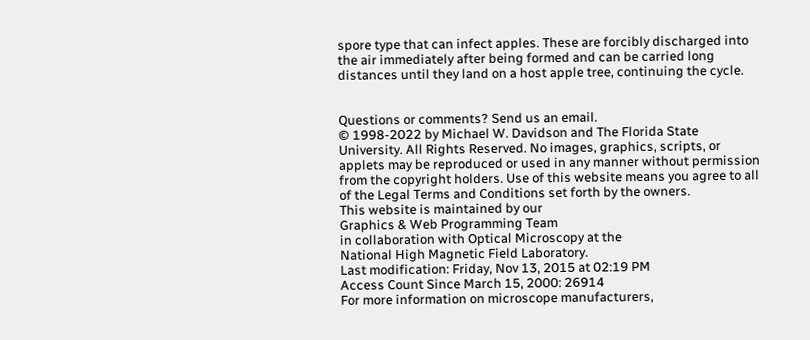spore type that can infect apples. These are forcibly discharged into the air immediately after being formed and can be carried long distances until they land on a host apple tree, continuing the cycle.


Questions or comments? Send us an email.
© 1998-2022 by Michael W. Davidson and The Florida State University. All Rights Reserved. No images, graphics, scripts, or applets may be reproduced or used in any manner without permission from the copyright holders. Use of this website means you agree to all of the Legal Terms and Conditions set forth by the owners.
This website is maintained by our
Graphics & Web Programming Team
in collaboration with Optical Microscopy at the
National High Magnetic Field Laboratory.
Last modification: Friday, Nov 13, 2015 at 02:19 PM
Access Count Since March 15, 2000: 26914
For more information on microscope manufacturers,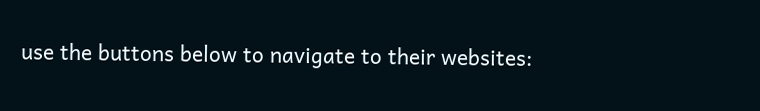use the buttons below to navigate to their websites: